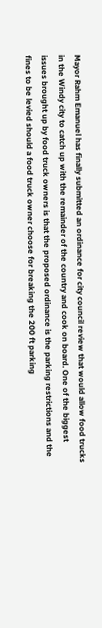Mayor Rahm Emanuel has finally submitted an ordinance for city council review that would allow food trucks in the Windy city to catch up with the remainder of the country and cook on board. One of the biggest issues brought up by food truck owners is that the proposed ordinance is the parking restrictions and the fines to be levied should a food truck owner choose for breaking the 200 ft parking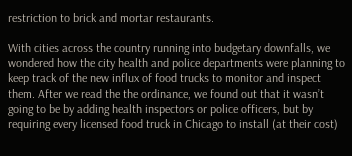restriction to brick and mortar restaurants.

With cities across the country running into budgetary downfalls, we wondered how the city health and police departments were planning to keep track of the new influx of food trucks to monitor and inspect them. After we read the the ordinance, we found out that it wasn’t going to be by adding health inspectors or police officers, but by requiring every licensed food truck in Chicago to install (at their cost)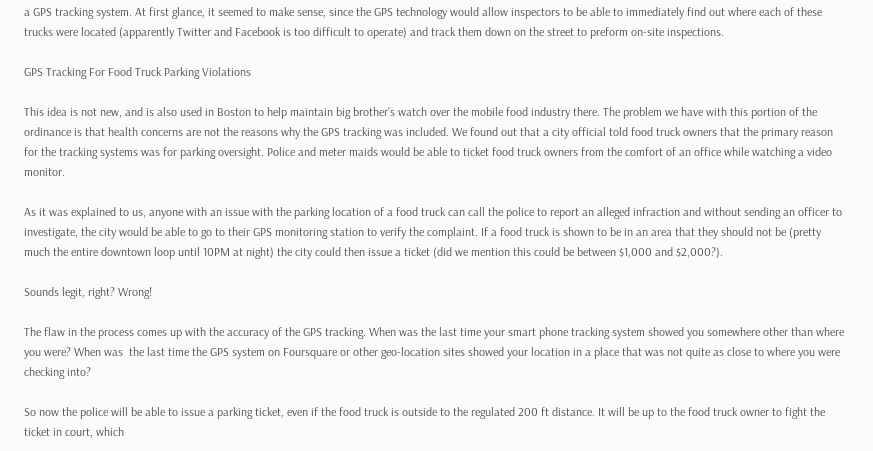a GPS tracking system. At first glance, it seemed to make sense, since the GPS technology would allow inspectors to be able to immediately find out where each of these trucks were located (apparently Twitter and Facebook is too difficult to operate) and track them down on the street to preform on-site inspections.

GPS Tracking For Food Truck Parking Violations

This idea is not new, and is also used in Boston to help maintain big brother’s watch over the mobile food industry there. The problem we have with this portion of the ordinance is that health concerns are not the reasons why the GPS tracking was included. We found out that a city official told food truck owners that the primary reason for the tracking systems was for parking oversight. Police and meter maids would be able to ticket food truck owners from the comfort of an office while watching a video monitor.

As it was explained to us, anyone with an issue with the parking location of a food truck can call the police to report an alleged infraction and without sending an officer to investigate, the city would be able to go to their GPS monitoring station to verify the complaint. If a food truck is shown to be in an area that they should not be (pretty much the entire downtown loop until 10PM at night) the city could then issue a ticket (did we mention this could be between $1,000 and $2,000?).

Sounds legit, right? Wrong!

The flaw in the process comes up with the accuracy of the GPS tracking. When was the last time your smart phone tracking system showed you somewhere other than where you were? When was  the last time the GPS system on Foursquare or other geo-location sites showed your location in a place that was not quite as close to where you were checking into?

So now the police will be able to issue a parking ticket, even if the food truck is outside to the regulated 200 ft distance. It will be up to the food truck owner to fight the ticket in court, which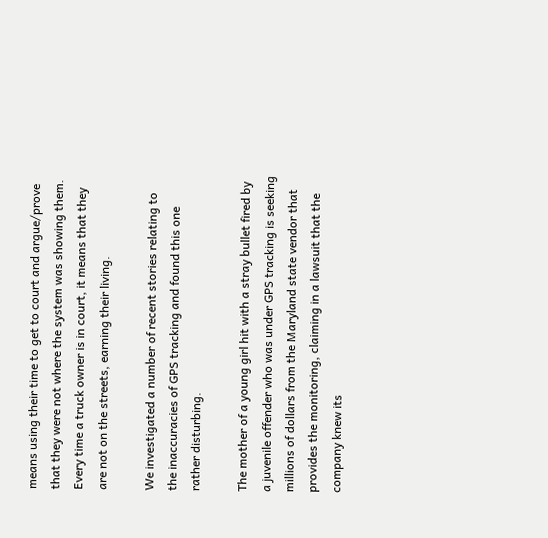means using their time to get to court and argue/prove that they were not where the system was showing them. Every time a truck owner is in court, it means that they are not on the streets, earning their living.

We investigated a number of recent stories relating to the inaccuracies of GPS tracking and found this one rather disturbing.

The mother of a young girl hit with a stray bullet fired by a juvenile offender who was under GPS tracking is seeking millions of dollars from the Maryland state vendor that provides the monitoring, claiming in a lawsuit that the company knew its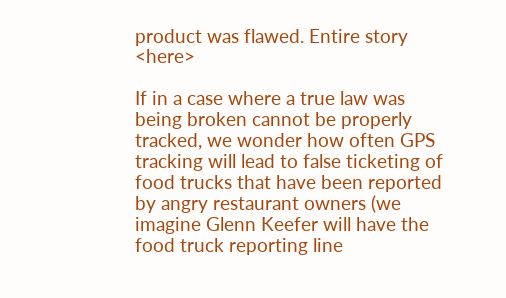product was flawed. Entire story <here>

If in a case where a true law was being broken cannot be properly tracked, we wonder how often GPS tracking will lead to false ticketing of food trucks that have been reported by angry restaurant owners (we imagine Glenn Keefer will have the food truck reporting line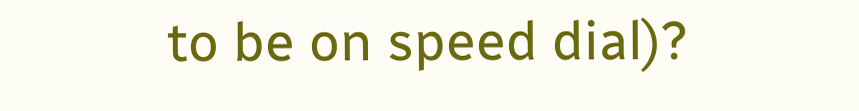to be on speed dial)?